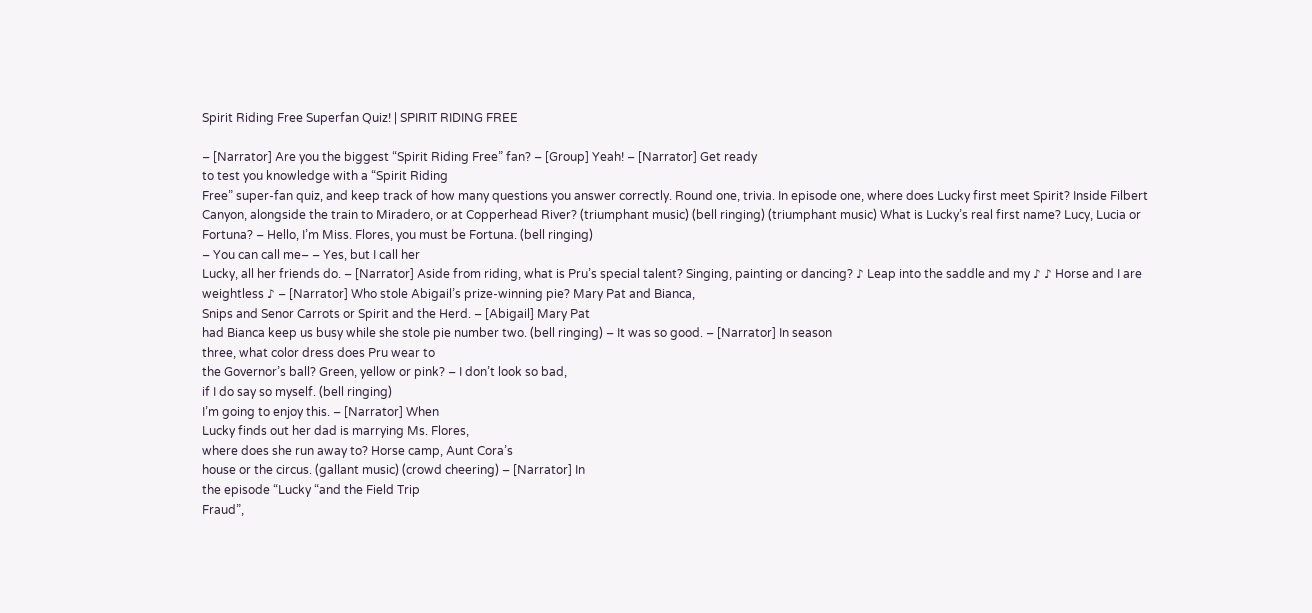Spirit Riding Free Superfan Quiz! | SPIRIT RIDING FREE

– [Narrator] Are you the biggest “Spirit Riding Free” fan? – [Group] Yeah! – [Narrator] Get ready
to test you knowledge with a “Spirit Riding
Free” super-fan quiz, and keep track of how many questions you answer correctly. Round one, trivia. In episode one, where does Lucky first meet Spirit? Inside Filbert Canyon, alongside the train to Miradero, or at Copperhead River? (triumphant music) (bell ringing) (triumphant music) What is Lucky’s real first name? Lucy, Lucia or Fortuna? – Hello, I’m Miss. Flores, you must be Fortuna. (bell ringing)
– You can call me– – Yes, but I call her
Lucky, all her friends do. – [Narrator] Aside from riding, what is Pru’s special talent? Singing, painting or dancing? ♪ Leap into the saddle and my ♪ ♪ Horse and I are weightless ♪ – [Narrator] Who stole Abigail’s prize-winning pie? Mary Pat and Bianca,
Snips and Senor Carrots or Spirit and the Herd. – [Abigail] Mary Pat
had Bianca keep us busy while she stole pie number two. (bell ringing) – It was so good. – [Narrator] In season
three, what color dress does Pru wear to
the Governor’s ball? Green, yellow or pink? – I don’t look so bad,
if I do say so myself. (bell ringing)
I’m going to enjoy this. – [Narrator] When
Lucky finds out her dad is marrying Ms. Flores,
where does she run away to? Horse camp, Aunt Cora’s
house or the circus. (gallant music) (crowd cheering) – [Narrator] In
the episode “Lucky “and the Field Trip
Fraud”,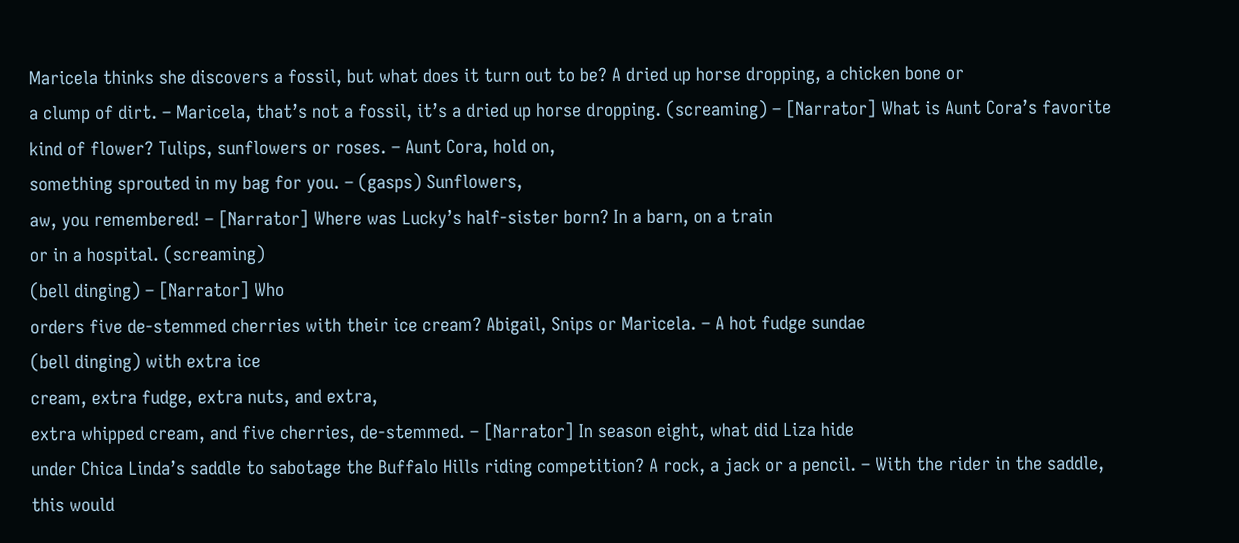Maricela thinks she discovers a fossil, but what does it turn out to be? A dried up horse dropping, a chicken bone or
a clump of dirt. – Maricela, that’s not a fossil, it’s a dried up horse dropping. (screaming) – [Narrator] What is Aunt Cora’s favorite kind of flower? Tulips, sunflowers or roses. – Aunt Cora, hold on,
something sprouted in my bag for you. – (gasps) Sunflowers,
aw, you remembered! – [Narrator] Where was Lucky’s half-sister born? In a barn, on a train
or in a hospital. (screaming)
(bell dinging) – [Narrator] Who
orders five de-stemmed cherries with their ice cream? Abigail, Snips or Maricela. – A hot fudge sundae
(bell dinging) with extra ice
cream, extra fudge, extra nuts, and extra,
extra whipped cream, and five cherries, de-stemmed. – [Narrator] In season eight, what did Liza hide
under Chica Linda’s saddle to sabotage the Buffalo Hills riding competition? A rock, a jack or a pencil. – With the rider in the saddle, this would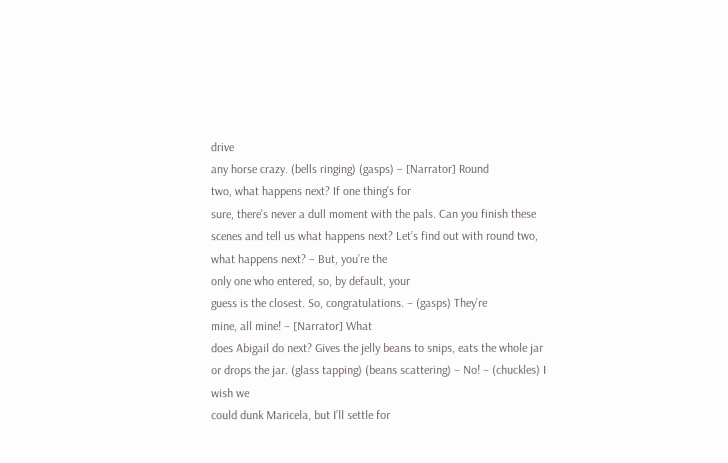drive
any horse crazy. (bells ringing) (gasps) – [Narrator] Round
two, what happens next? If one thing’s for
sure, there’s never a dull moment with the pals. Can you finish these scenes and tell us what happens next? Let’s find out with round two, what happens next? – But, you’re the
only one who entered, so, by default, your
guess is the closest. So, congratulations. – (gasps) They’re
mine, all mine! – [Narrator] What
does Abigail do next? Gives the jelly beans to snips, eats the whole jar
or drops the jar. (glass tapping) (beans scattering) – No! – (chuckles) I wish we
could dunk Maricela, but I’ll settle for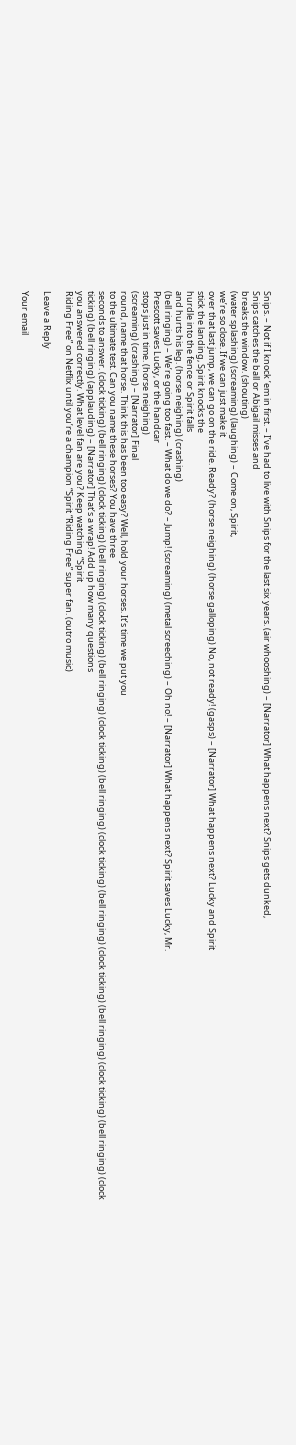Snips. – Not if I knock ’em in first. – I’ve had to live with Snips for the last six years. (air whooshing) – [Narrator] What happens next? Snips gets dunked,
Snips catches the ball or Abigail misses and
breaks the window. (shouting)
(water splashing) (screaming) (laughing) – Come on, Spirit,
we’re so close. If we can just make it
over that last jump, we can go on the ride. Ready? (horse neighing) (horse galloping) No, not ready! (gasps) – [Narrator] What happens next? Lucky and Spirit
stick the landing, Spirit knocks the
hurdle into the fence or Spirit falls
and hurts his leg. (horse neighing) (crashing)
(bell ringing) – We’re going too fast. – What do we do? – Jump! (screaming) (metal screeching) – Oh no! – [Narrator] What happens next? Spirit saves Lucky, Mr.
Prescott saves Lucky, or the handcar
stops just in time. (horse neighing)
(screaming) (crashing) – [Narrator] Final
round, name that horse. Think this has been too easy? Well, hold your horses. It’s time we put you
to the ultimate test. Can you name these horses? You have three
seconds to answer. (clock ticking) (bell ringing) (clock ticking) (bell ringing) (clock ticking) (bell ringing) (clock ticking) (bell ringing) (clock ticking) (bell ringing) (clock ticking) (bell ringing) (clock ticking) (bell ringing) (clock ticking) (bell ringing) (applauding) – [Narrator] That’s a wrap! Add up how many questions
you answered correctly. What level fan are you? Keep watching “Spirit
Riding Free” on Netflix until you’re a champion “Spirit “Riding Free” super fan. (outro music)

Leave a Reply

Your email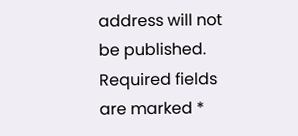address will not be published. Required fields are marked *